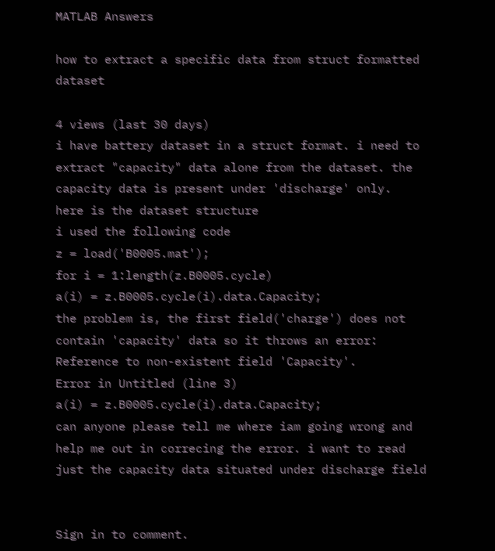MATLAB Answers

how to extract a specific data from struct formatted dataset

4 views (last 30 days)
i have battery dataset in a struct format. i need to extract "capacity" data alone from the dataset. the capacity data is present under 'discharge' only.
here is the dataset structure
i used the following code
z = load('B0005.mat');
for i = 1:length(z.B0005.cycle)
a(i) = z.B0005.cycle(i).data.Capacity;
the problem is, the first field('charge') does not contain 'capacity' data so it throws an error:
Reference to non-existent field 'Capacity'.
Error in Untitled (line 3)
a(i) = z.B0005.cycle(i).data.Capacity;
can anyone please tell me where iam going wrong and help me out in correcing the error. i want to read just the capacity data situated under discharge field


Sign in to comment.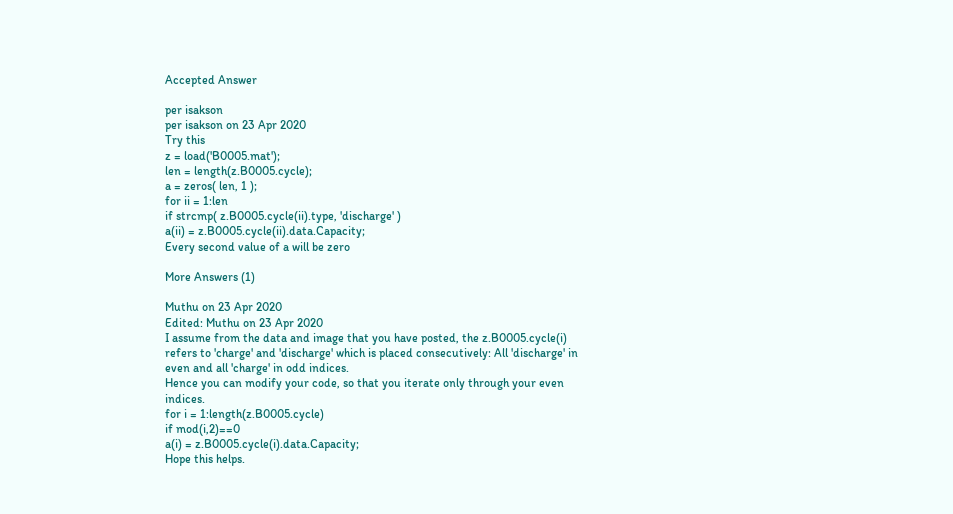Accepted Answer

per isakson
per isakson on 23 Apr 2020
Try this
z = load('B0005.mat');
len = length(z.B0005.cycle);
a = zeros( len, 1 );
for ii = 1:len
if strcmp( z.B0005.cycle(ii).type, 'discharge' )
a(ii) = z.B0005.cycle(ii).data.Capacity;
Every second value of a will be zero

More Answers (1)

Muthu on 23 Apr 2020
Edited: Muthu on 23 Apr 2020
I assume from the data and image that you have posted, the z.B0005.cycle(i) refers to 'charge' and 'discharge' which is placed consecutively: All 'discharge' in even and all 'charge' in odd indices.
Hence you can modify your code, so that you iterate only through your even indices.
for i = 1:length(z.B0005.cycle)
if mod(i,2)==0
a(i) = z.B0005.cycle(i).data.Capacity;
Hope this helps.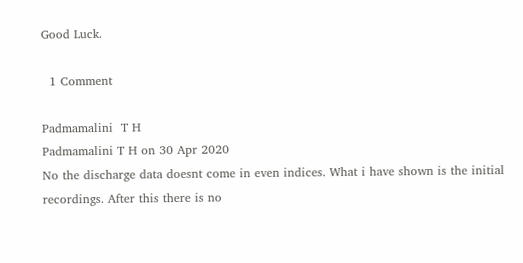Good Luck.

  1 Comment

Padmamalini  T H
Padmamalini T H on 30 Apr 2020
No the discharge data doesnt come in even indices. What i have shown is the initial recordings. After this there is no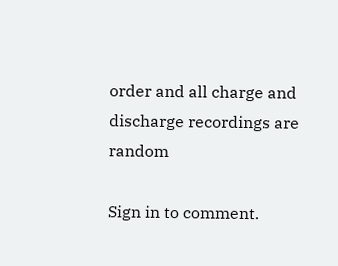order and all charge and discharge recordings are random

Sign in to comment.